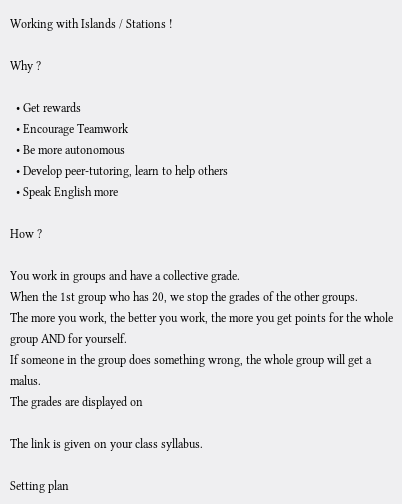Working with Islands / Stations !

Why ?

  • Get rewards
  • Encourage Teamwork
  • Be more autonomous
  • Develop peer-tutoring, learn to help others
  • Speak English more

How ?

You work in groups and have a collective grade.
When the 1st group who has 20, we stop the grades of the other groups.
The more you work, the better you work, the more you get points for the whole group AND for yourself.
If someone in the group does something wrong, the whole group will get a malus.
The grades are displayed on

The link is given on your class syllabus.

Setting plan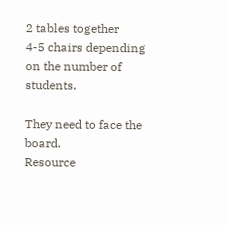2 tables together
4-5 chairs depending on the number of students.

They need to face the board.
Resource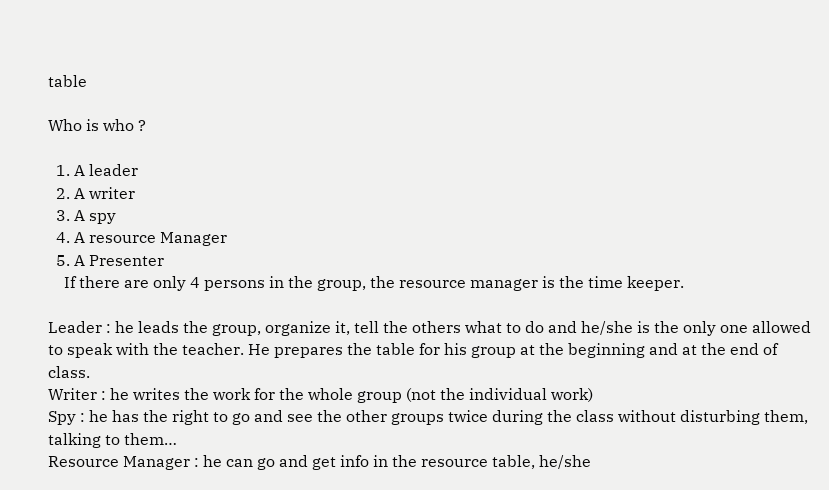table

Who is who ?

  1. A leader
  2. A writer
  3. A spy
  4. A resource Manager
  5. A Presenter
    If there are only 4 persons in the group, the resource manager is the time keeper.

Leader : he leads the group, organize it, tell the others what to do and he/she is the only one allowed to speak with the teacher. He prepares the table for his group at the beginning and at the end of class.
Writer : he writes the work for the whole group (not the individual work)
Spy : he has the right to go and see the other groups twice during the class without disturbing them, talking to them…
Resource Manager : he can go and get info in the resource table, he/she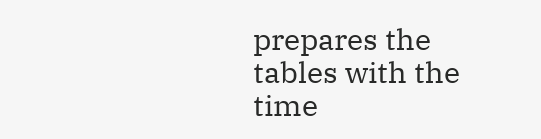prepares the tables with the time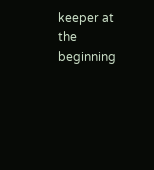keeper at the beginning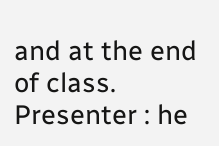and at the end of class.
Presenter : he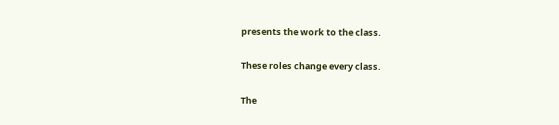presents the work to the class.

These roles change every class.

The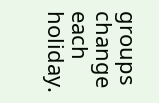groups change each holiday.